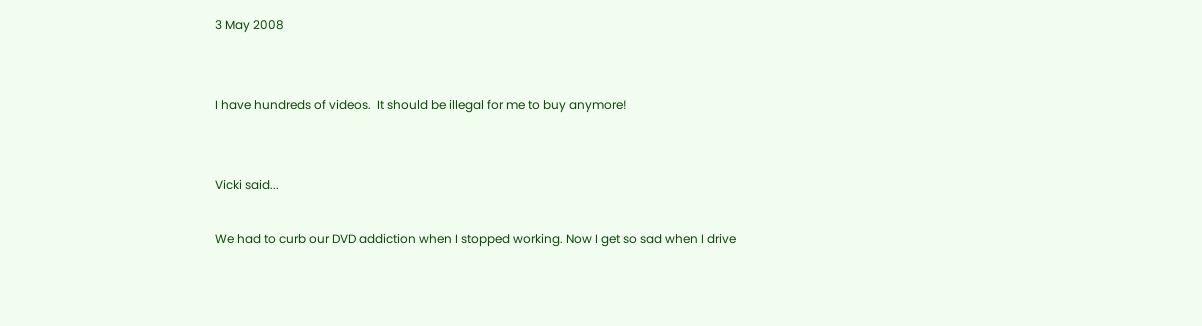3 May 2008


I have hundreds of videos.  It should be illegal for me to buy anymore!


Vicki said...

We had to curb our DVD addiction when I stopped working. Now I get so sad when I drive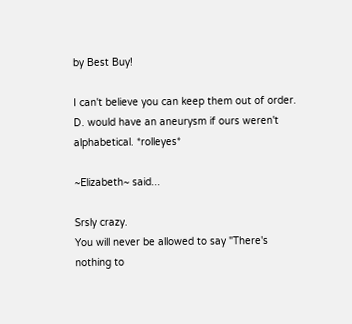by Best Buy!

I can't believe you can keep them out of order. D. would have an aneurysm if ours weren't alphabetical. *rolleyes*

~Elizabeth~ said...

Srsly crazy.
You will never be allowed to say "There's nothing to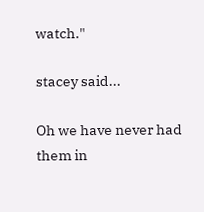watch."

stacey said...

Oh we have never had them in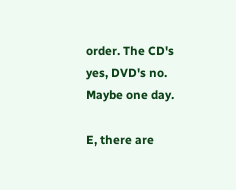order. The CD's yes, DVD's no. Maybe one day.

E, there are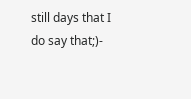still days that I do say that;)-